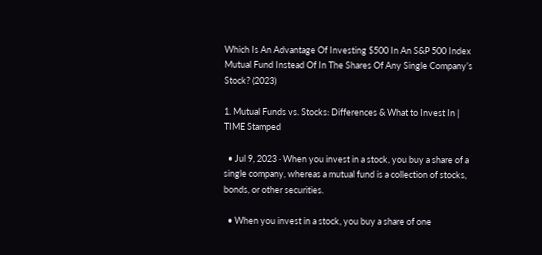Which Is An Advantage Of Investing $500 In An S&P 500 Index Mutual Fund Instead Of In The Shares Of Any Single Company’s Stock? (2023)

1. Mutual Funds vs. Stocks: Differences & What to Invest In | TIME Stamped

  • Jul 9, 2023 · When you invest in a stock, you buy a share of a single company, whereas a mutual fund is a collection of stocks, bonds, or other securities.

  • When you invest in a stock, you buy a share of one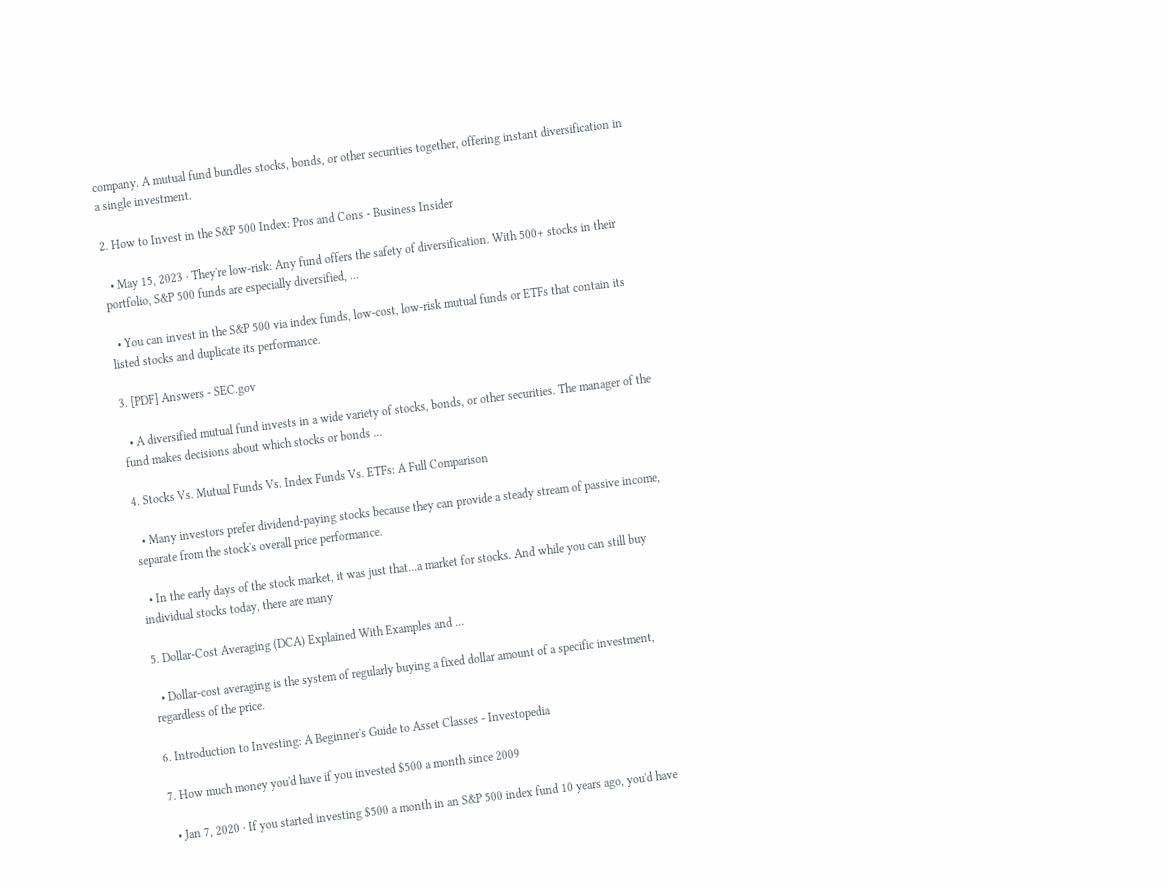company. A mutual fund bundles stocks, bonds, or other securities together, offering instant diversification in a single investment.

2. How to Invest in the S&P 500 Index: Pros and Cons - Business Insider

  • May 15, 2023 · They're low-risk: Any fund offers the safety of diversification. With 500+ stocks in their portfolio, S&P 500 funds are especially diversified, ...

  • You can invest in the S&P 500 via index funds, low-cost, low-risk mutual funds or ETFs that contain its listed stocks and duplicate its performance.

3. [PDF] Answers - SEC.gov

  • A diversified mutual fund invests in a wide variety of stocks, bonds, or other securities. The manager of the fund makes decisions about which stocks or bonds ...

4. Stocks Vs. Mutual Funds Vs. Index Funds Vs. ETFs: A Full Comparison

  • Many investors prefer dividend-paying stocks because they can provide a steady stream of passive income, separate from the stock's overall price performance.

  • In the early days of the stock market, it was just that...a market for stocks. And while you can still buy individual stocks today, there are many

5. Dollar-Cost Averaging (DCA) Explained With Examples and ...

  • Dollar-cost averaging is the system of regularly buying a fixed dollar amount of a specific investment, regardless of the price.

6. Introduction to Investing: A Beginner's Guide to Asset Classes - Investopedia

7. How much money you'd have if you invested $500 a month since 2009

  • Jan 7, 2020 · If you started investing $500 a month in an S&P 500 index fund 10 years ago, you'd have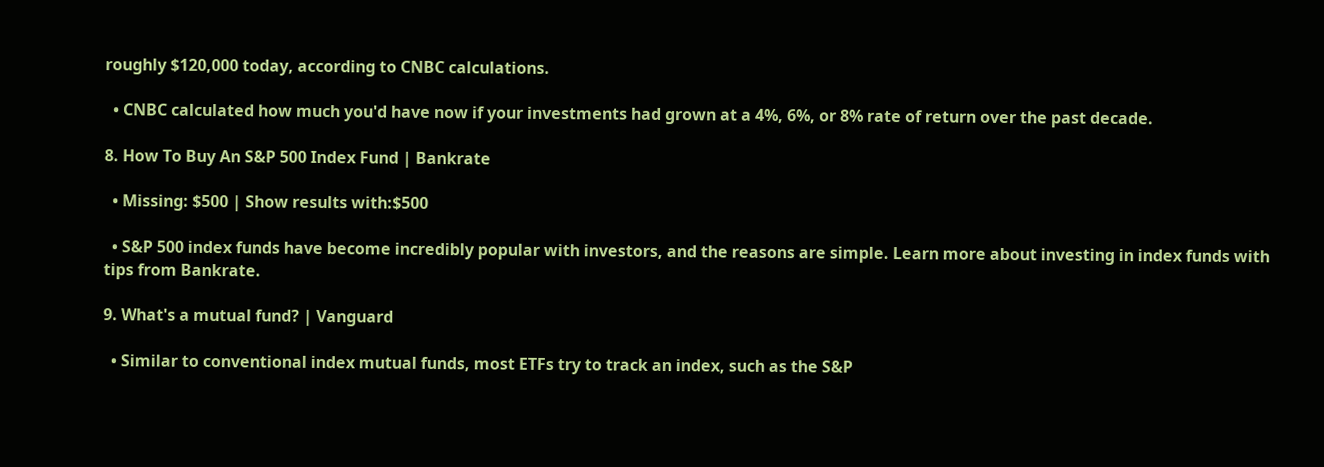roughly $120,000 today, according to CNBC calculations.

  • CNBC calculated how much you'd have now if your investments had grown at a 4%, 6%, or 8% rate of return over the past decade.

8. How To Buy An S&P 500 Index Fund | Bankrate

  • Missing: $500 | Show results with:$500

  • S&P 500 index funds have become incredibly popular with investors, and the reasons are simple. Learn more about investing in index funds with tips from Bankrate.

9. What's a mutual fund? | Vanguard

  • Similar to conventional index mutual funds, most ETFs try to track an index, such as the S&P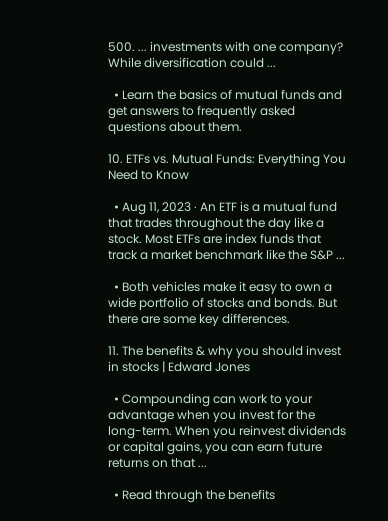500. ... investments with one company? While diversification could ...

  • Learn the basics of mutual funds and get answers to frequently asked questions about them.

10. ETFs vs. Mutual Funds: Everything You Need to Know

  • Aug 11, 2023 · An ETF is a mutual fund that trades throughout the day like a stock. Most ETFs are index funds that track a market benchmark like the S&P ...

  • Both vehicles make it easy to own a wide portfolio of stocks and bonds. But there are some key differences.

11. The benefits & why you should invest in stocks | Edward Jones

  • Compounding can work to your advantage when you invest for the long-term. When you reinvest dividends or capital gains, you can earn future returns on that ...

  • Read through the benefits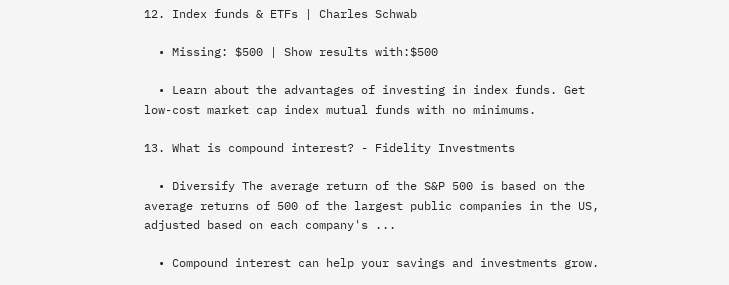12. Index funds & ETFs | Charles Schwab

  • Missing: $500 | Show results with:$500

  • Learn about the advantages of investing in index funds. Get low-cost market cap index mutual funds with no minimums.

13. What is compound interest? - Fidelity Investments

  • Diversify The average return of the S&P 500 is based on the average returns of 500 of the largest public companies in the US, adjusted based on each company's ...

  • Compound interest can help your savings and investments grow.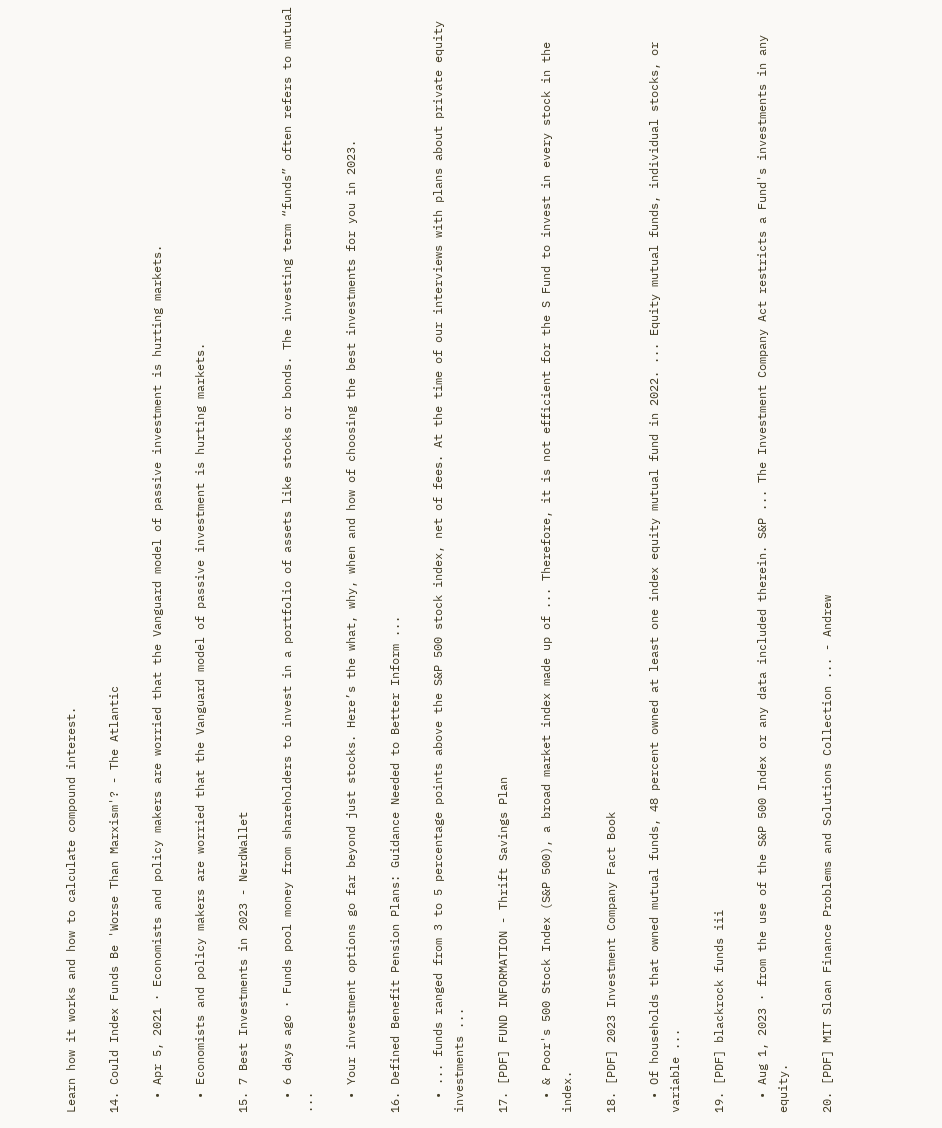Learn how it works and how to calculate compound interest.

14. Could Index Funds Be 'Worse Than Marxism'? - The Atlantic

  • Apr 5, 2021 · Economists and policy makers are worried that the Vanguard model of passive investment is hurting markets.

  • Economists and policy makers are worried that the Vanguard model of passive investment is hurting markets.

15. 7 Best Investments in 2023 - NerdWallet

  • 6 days ago · Funds pool money from shareholders to invest in a portfolio of assets like stocks or bonds. The investing term “funds” often refers to mutual ...

  • Your investment options go far beyond just stocks. Here’s the what, why, when and how of choosing the best investments for you in 2023.

16. Defined Benefit Pension Plans: Guidance Needed to Better Inform ...

  • ... funds ranged from 3 to 5 percentage points above the S&P 500 stock index, net of fees. At the time of our interviews with plans about private equity investments ...

17. [PDF] FUND INFORMATION - Thrift Savings Plan

  • & Poor's 500 Stock Index (S&P 500), a broad market index made up of ... Therefore, it is not efficient for the S Fund to invest in every stock in the index.

18. [PDF] 2023 Investment Company Fact Book

  • Of households that owned mutual funds, 48 percent owned at least one index equity mutual fund in 2022. ... Equity mutual funds, individual stocks, or variable ...

19. [PDF] blackrock funds iii

  • Aug 1, 2023 · from the use of the S&P 500 Index or any data included therein. S&P ... The Investment Company Act restricts a Fund's investments in any equity.

20. [PDF] MIT Sloan Finance Problems and Solutions Collection ... - Andrew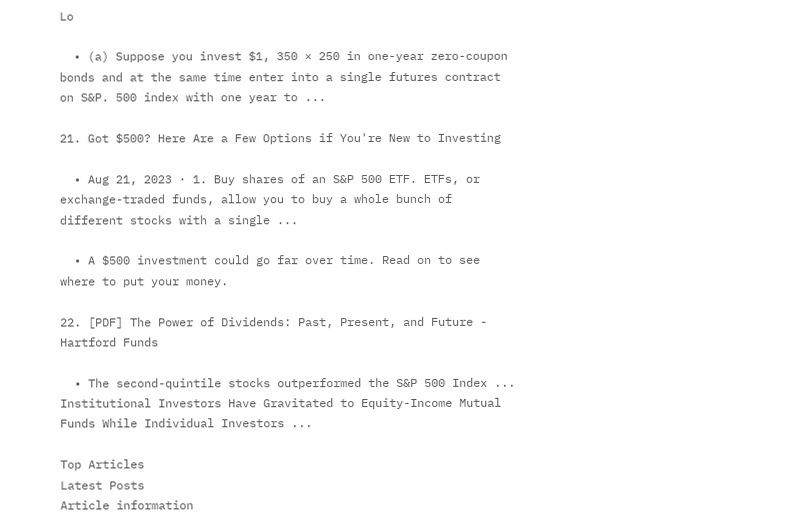Lo

  • (a) Suppose you invest $1, 350 × 250 in one-year zero-coupon bonds and at the same time enter into a single futures contract on S&P. 500 index with one year to ...

21. Got $500? Here Are a Few Options if You're New to Investing

  • Aug 21, 2023 · 1. Buy shares of an S&P 500 ETF. ETFs, or exchange-traded funds, allow you to buy a whole bunch of different stocks with a single ...

  • A $500 investment could go far over time. Read on to see where to put your money.

22. [PDF] The Power of Dividends: Past, Present, and Future - Hartford Funds

  • The second-quintile stocks outperformed the S&P 500 Index ... Institutional Investors Have Gravitated to Equity-Income Mutual Funds While Individual Investors ...

Top Articles
Latest Posts
Article information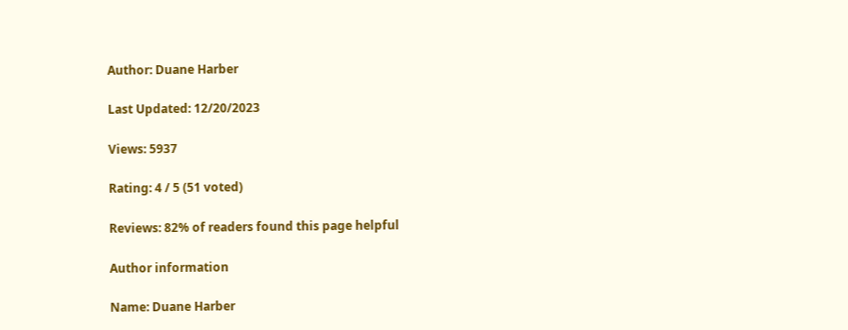Author: Duane Harber

Last Updated: 12/20/2023

Views: 5937

Rating: 4 / 5 (51 voted)

Reviews: 82% of readers found this page helpful

Author information

Name: Duane Harber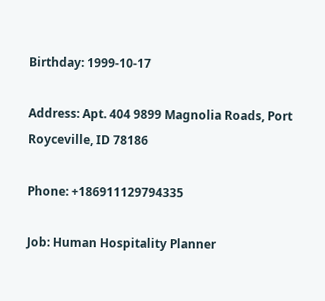Birthday: 1999-10-17

Address: Apt. 404 9899 Magnolia Roads, Port Royceville, ID 78186

Phone: +186911129794335

Job: Human Hospitality Planner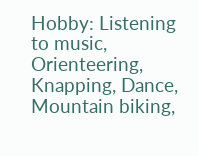Hobby: Listening to music, Orienteering, Knapping, Dance, Mountain biking,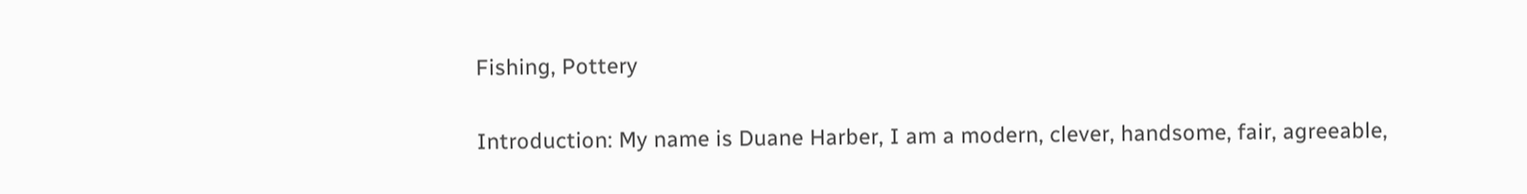Fishing, Pottery

Introduction: My name is Duane Harber, I am a modern, clever, handsome, fair, agreeable,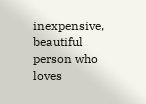inexpensive, beautiful person who loves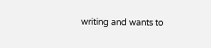writing and wants to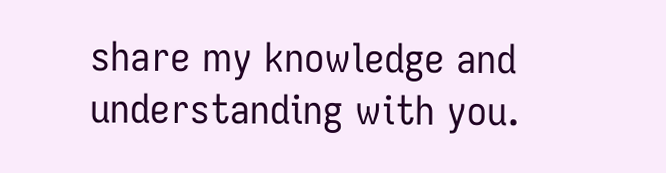share my knowledge and understanding with you.